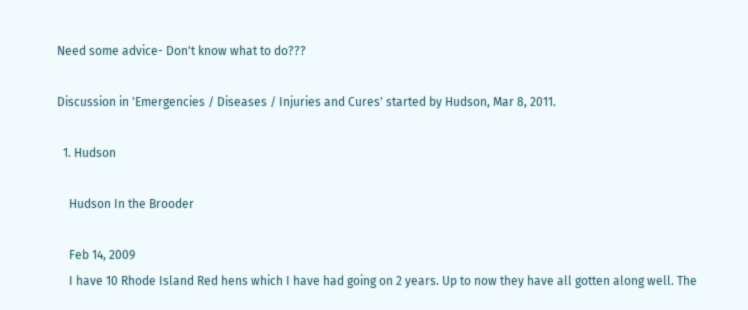Need some advice- Don't know what to do???

Discussion in 'Emergencies / Diseases / Injuries and Cures' started by Hudson, Mar 8, 2011.

  1. Hudson

    Hudson In the Brooder

    Feb 14, 2009
    I have 10 Rhode Island Red hens which I have had going on 2 years. Up to now they have all gotten along well. The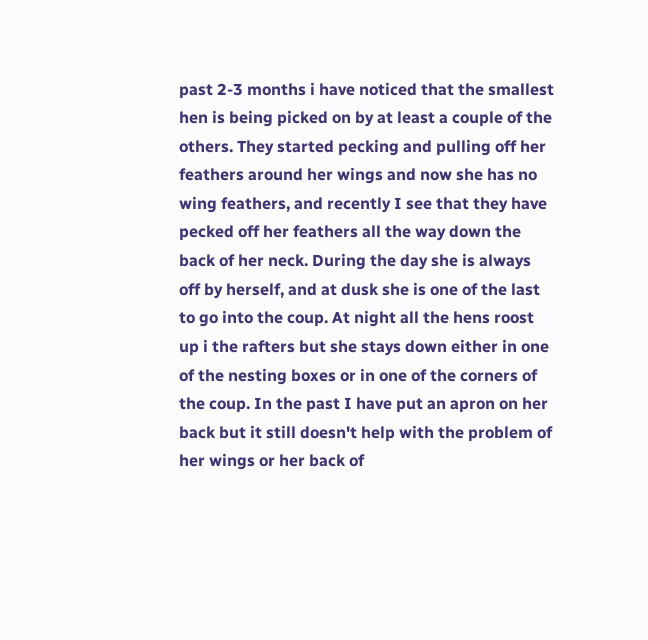past 2-3 months i have noticed that the smallest hen is being picked on by at least a couple of the others. They started pecking and pulling off her feathers around her wings and now she has no wing feathers, and recently I see that they have pecked off her feathers all the way down the back of her neck. During the day she is always off by herself, and at dusk she is one of the last to go into the coup. At night all the hens roost up i the rafters but she stays down either in one of the nesting boxes or in one of the corners of the coup. In the past I have put an apron on her back but it still doesn't help with the problem of her wings or her back of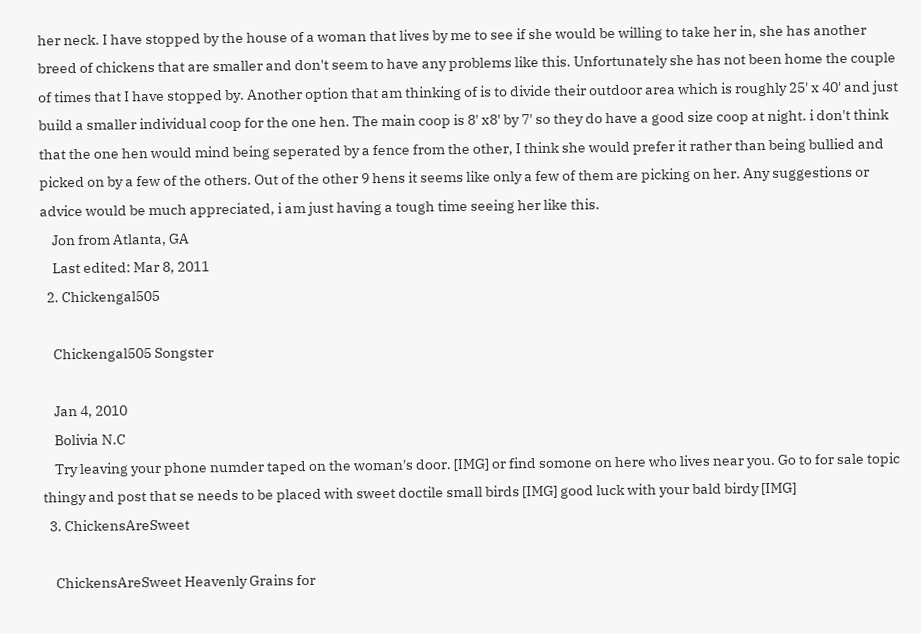her neck. I have stopped by the house of a woman that lives by me to see if she would be willing to take her in, she has another breed of chickens that are smaller and don't seem to have any problems like this. Unfortunately she has not been home the couple of times that I have stopped by. Another option that am thinking of is to divide their outdoor area which is roughly 25' x 40' and just build a smaller individual coop for the one hen. The main coop is 8' x8' by 7' so they do have a good size coop at night. i don't think that the one hen would mind being seperated by a fence from the other, I think she would prefer it rather than being bullied and picked on by a few of the others. Out of the other 9 hens it seems like only a few of them are picking on her. Any suggestions or advice would be much appreciated, i am just having a tough time seeing her like this.
    Jon from Atlanta, GA
    Last edited: Mar 8, 2011
  2. Chickengal505

    Chickengal505 Songster

    Jan 4, 2010
    Bolivia N.C
    Try leaving your phone numder taped on the woman's door. [IMG] or find somone on here who lives near you. Go to for sale topic thingy and post that se needs to be placed with sweet doctile small birds [IMG] good luck with your bald birdy [IMG]
  3. ChickensAreSweet

    ChickensAreSweet Heavenly Grains for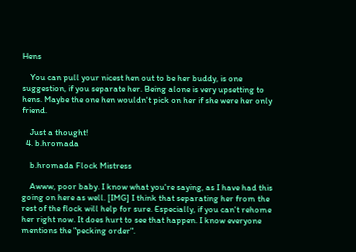Hens

    You can pull your nicest hen out to be her buddy, is one suggestion, if you separate her. Being alone is very upsetting to hens. Maybe the one hen wouldn't pick on her if she were her only friend.

    Just a thought!
  4. b.hromada

    b.hromada Flock Mistress

    Awww, poor baby. I know what you're saying, as I have had this going on here as well. [IMG] I think that separating her from the rest of the flock will help for sure. Especially, if you can't rehome her right now. It does hurt to see that happen. I know everyone mentions the "pecking order".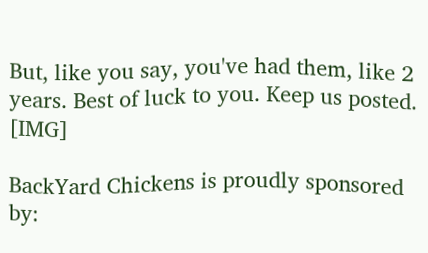But, like you say, you've had them, like 2 years. Best of luck to you. Keep us posted. [IMG]

BackYard Chickens is proudly sponsored by: